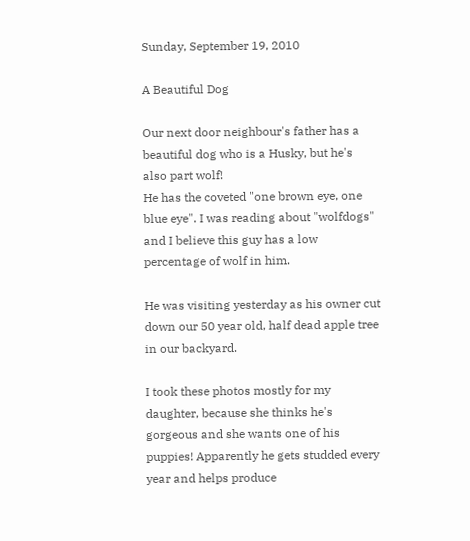Sunday, September 19, 2010

A Beautiful Dog

Our next door neighbour's father has a beautiful dog who is a Husky, but he's also part wolf!
He has the coveted "one brown eye, one blue eye". I was reading about "wolfdogs" and I believe this guy has a low percentage of wolf in him.

He was visiting yesterday as his owner cut down our 50 year old, half dead apple tree in our backyard.

I took these photos mostly for my daughter, because she thinks he's gorgeous and she wants one of his puppies! Apparently he gets studded every year and helps produce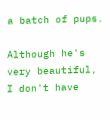a batch of pups.

Although he's very beautiful, I don't have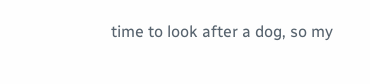time to look after a dog, so my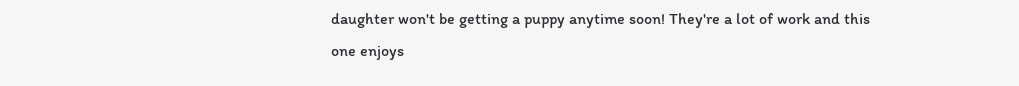daughter won't be getting a puppy anytime soon! They're a lot of work and this one enjoys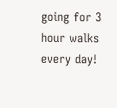going for 3 hour walks every day!